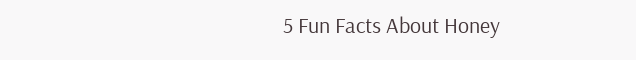5 Fun Facts About Honey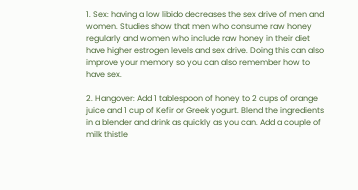1. Sex: having a low libido decreases the sex drive of men and women. Studies show that men who consume raw honey regularly and women who include raw honey in their diet have higher estrogen levels and sex drive. Doing this can also improve your memory so you can also remember how to have sex.

2. Hangover: Add 1 tablespoon of honey to 2 cups of orange juice and 1 cup of Kefir or Greek yogurt. Blend the ingredients in a blender and drink as quickly as you can. Add a couple of milk thistle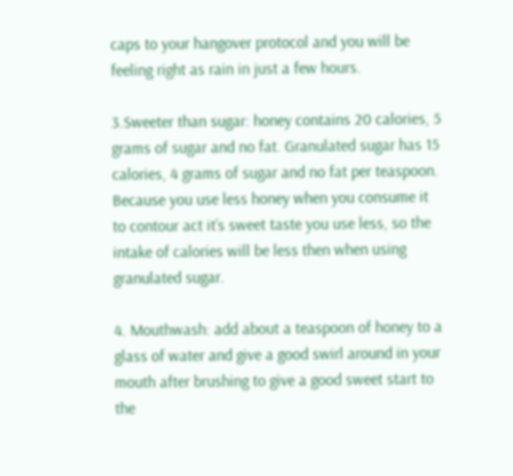caps to your hangover protocol and you will be feeling right as rain in just a few hours.

3.Sweeter than sugar: honey contains 20 calories, 5 grams of sugar and no fat. Granulated sugar has 15 calories, 4 grams of sugar and no fat per teaspoon. Because you use less honey when you consume it to contour act it’s sweet taste you use less, so the intake of calories will be less then when using granulated sugar.

4. Mouthwash: add about a teaspoon of honey to a glass of water and give a good swirl around in your mouth after brushing to give a good sweet start to the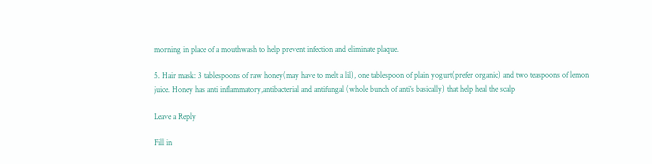morning in place of a mouthwash to help prevent infection and eliminate plaque.

5. Hair mask: 3 tablespoons of raw honey(may have to melt a lil), one tablespoon of plain yogurt(prefer organic) and two teaspoons of lemon juice. Honey has anti inflammatory,antibacterial and antifungal (whole bunch of anti’s basically) that help heal the scalp

Leave a Reply

Fill in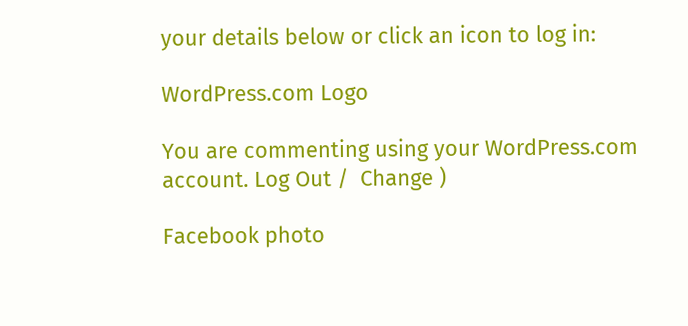your details below or click an icon to log in:

WordPress.com Logo

You are commenting using your WordPress.com account. Log Out /  Change )

Facebook photo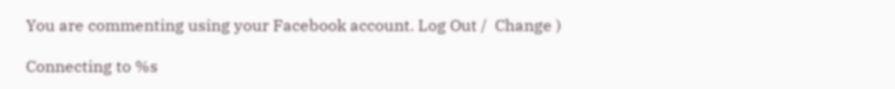You are commenting using your Facebook account. Log Out /  Change )

Connecting to %s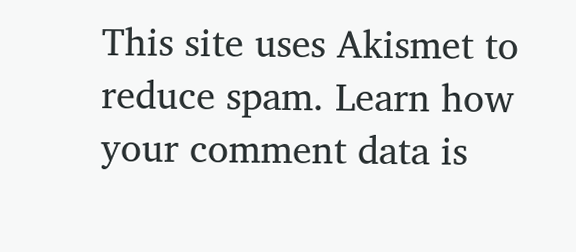This site uses Akismet to reduce spam. Learn how your comment data is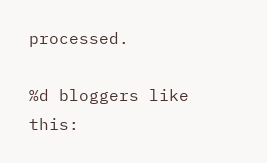processed.

%d bloggers like this: